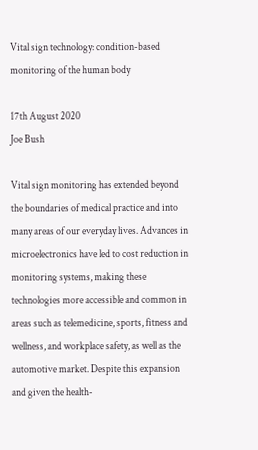Vital sign technology: condition-based monitoring of the human body

17th August 2020
Joe Bush

Vital sign monitoring has extended beyond the boundaries of medical practice and into many areas of our everyday lives. Advances in microelectronics have led to cost reduction in monitoring systems, making these technologies more accessible and common in areas such as telemedicine, sports, fitness and wellness, and workplace safety, as well as the automotive market. Despite this expansion and given the health-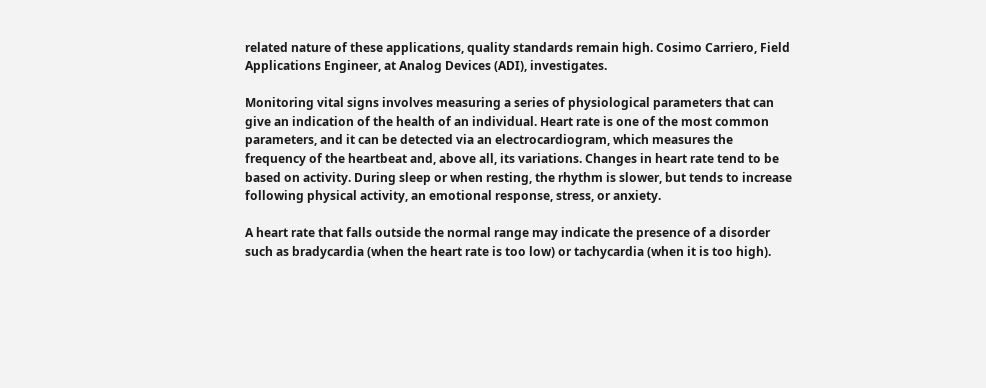related nature of these applications, quality standards remain high. Cosimo Carriero, Field Applications Engineer, at Analog Devices (ADI), investigates.

Monitoring vital signs involves measuring a series of physiological parameters that can give an indication of the health of an individual. Heart rate is one of the most common parameters, and it can be detected via an electrocardiogram, which measures the frequency of the heartbeat and, above all, its variations. Changes in heart rate tend to be based on activity. During sleep or when resting, the rhythm is slower, but tends to increase following physical activity, an emotional response, stress, or anxiety.

A heart rate that falls outside the normal range may indicate the presence of a disorder such as bradycardia (when the heart rate is too low) or tachycardia (when it is too high).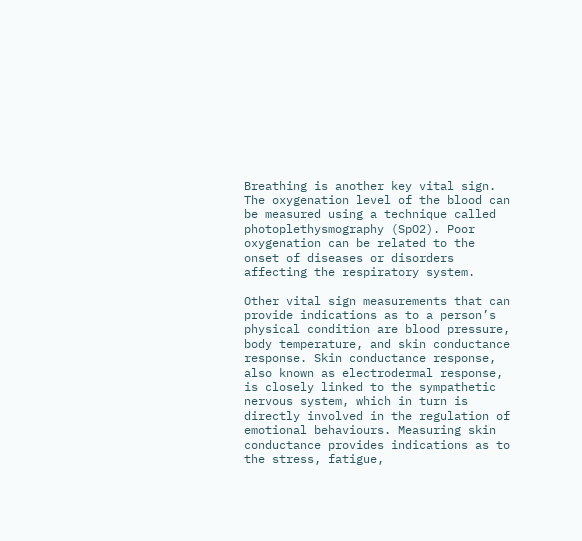Breathing is another key vital sign. The oxygenation level of the blood can be measured using a technique called photoplethysmography (SpO2). Poor oxygenation can be related to the onset of diseases or disorders affecting the respiratory system.

Other vital sign measurements that can provide indications as to a person’s physical condition are blood pressure, body temperature, and skin conductance response. Skin conductance response, also known as electrodermal response, is closely linked to the sympathetic nervous system, which in turn is directly involved in the regulation of emotional behaviours. Measuring skin conductance provides indications as to the stress, fatigue,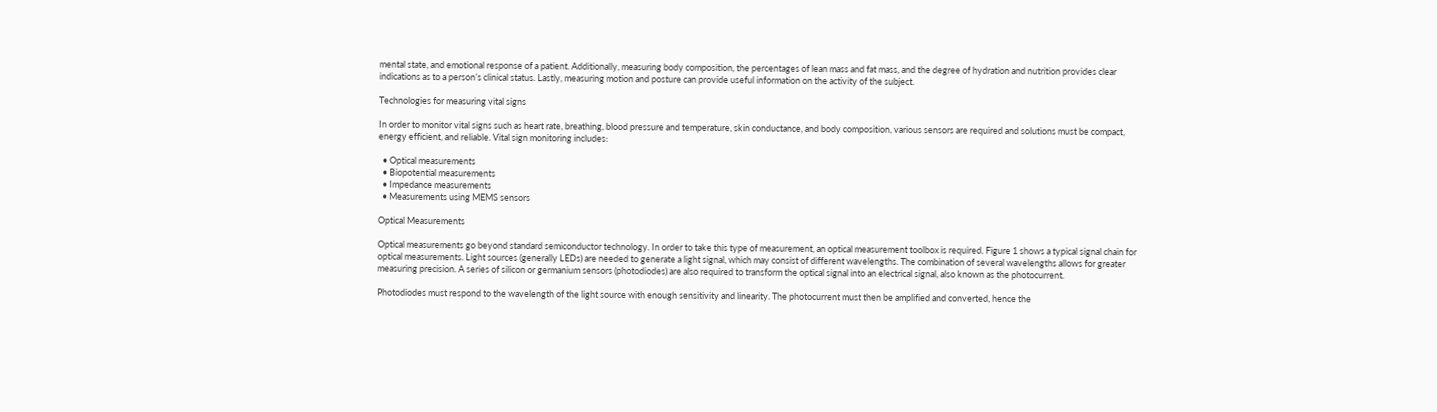mental state, and emotional response of a patient. Additionally, measuring body composition, the percentages of lean mass and fat mass, and the degree of hydration and nutrition provides clear indications as to a person’s clinical status. Lastly, measuring motion and posture can provide useful information on the activity of the subject.

Technologies for measuring vital signs

In order to monitor vital signs such as heart rate, breathing, blood pressure and temperature, skin conductance, and body composition, various sensors are required and solutions must be compact, energy efficient, and reliable. Vital sign monitoring includes:

  • Optical measurements
  • Biopotential measurements
  • Impedance measurements
  • Measurements using MEMS sensors

Optical Measurements

Optical measurements go beyond standard semiconductor technology. In order to take this type of measurement, an optical measurement toolbox is required. Figure 1 shows a typical signal chain for optical measurements. Light sources (generally LEDs) are needed to generate a light signal, which may consist of different wavelengths. The combination of several wavelengths allows for greater measuring precision. A series of silicon or germanium sensors (photodiodes) are also required to transform the optical signal into an electrical signal, also known as the photocurrent.

Photodiodes must respond to the wavelength of the light source with enough sensitivity and linearity. The photocurrent must then be amplified and converted, hence the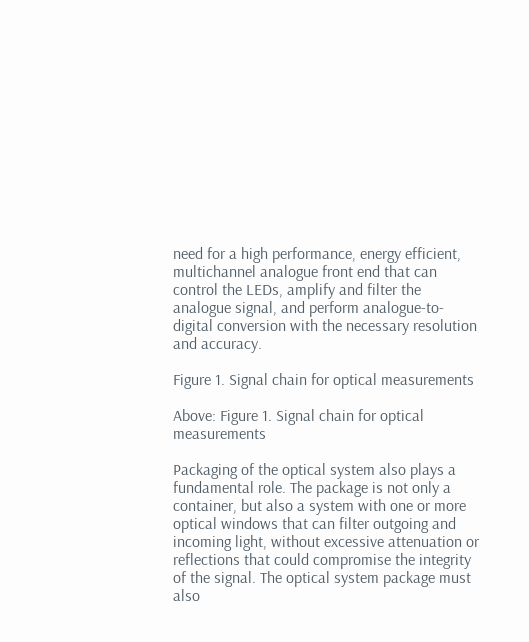need for a high performance, energy efficient, multichannel analogue front end that can control the LEDs, amplify and filter the analogue signal, and perform analogue-to-digital conversion with the necessary resolution and accuracy.

Figure 1. Signal chain for optical measurements

Above: Figure 1. Signal chain for optical measurements

Packaging of the optical system also plays a fundamental role. The package is not only a container, but also a system with one or more optical windows that can filter outgoing and incoming light, without excessive attenuation or reflections that could compromise the integrity of the signal. The optical system package must also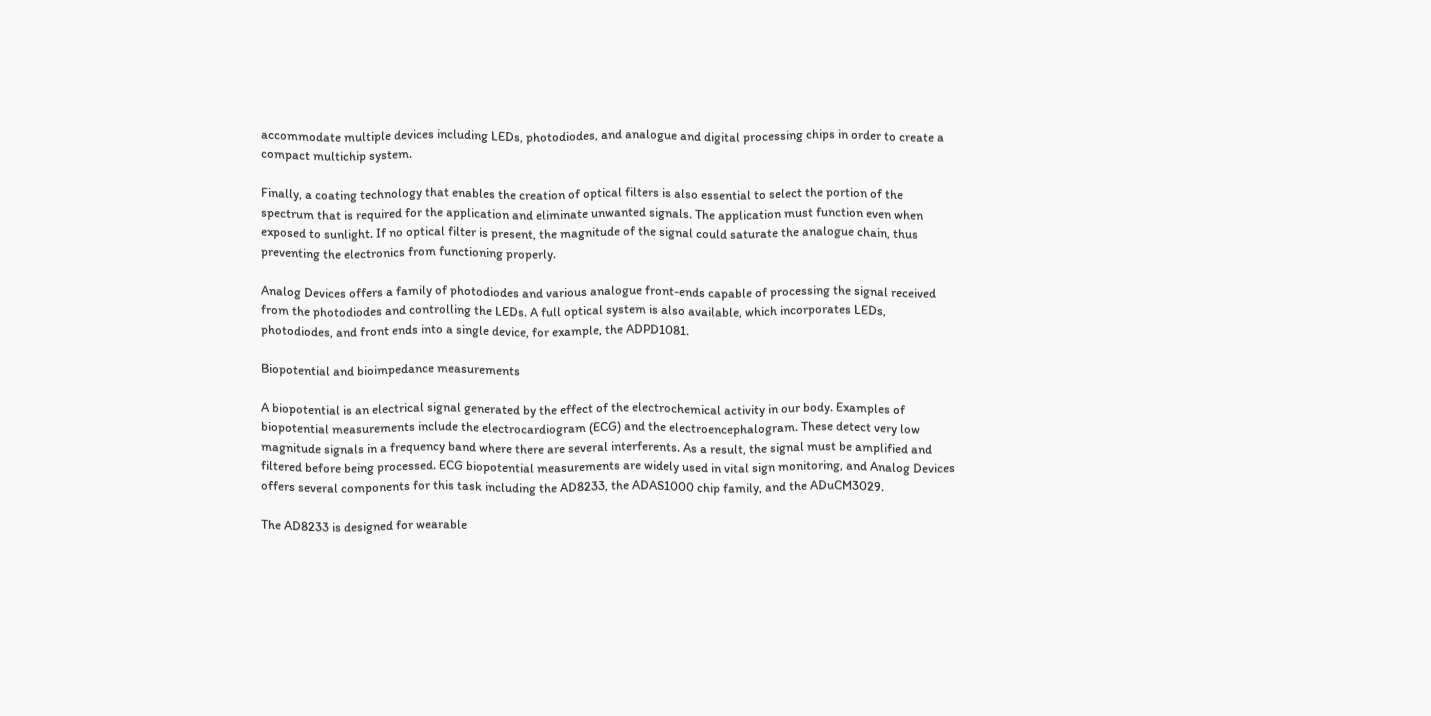accommodate multiple devices including LEDs, photodiodes, and analogue and digital processing chips in order to create a compact multichip system.

Finally, a coating technology that enables the creation of optical filters is also essential to select the portion of the spectrum that is required for the application and eliminate unwanted signals. The application must function even when exposed to sunlight. If no optical filter is present, the magnitude of the signal could saturate the analogue chain, thus preventing the electronics from functioning properly.

Analog Devices offers a family of photodiodes and various analogue front-ends capable of processing the signal received from the photodiodes and controlling the LEDs. A full optical system is also available, which incorporates LEDs, photodiodes, and front ends into a single device, for example, the ADPD1081.

Biopotential and bioimpedance measurements

A biopotential is an electrical signal generated by the effect of the electrochemical activity in our body. Examples of biopotential measurements include the electrocardiogram (ECG) and the electroencephalogram. These detect very low magnitude signals in a frequency band where there are several interferents. As a result, the signal must be amplified and filtered before being processed. ECG biopotential measurements are widely used in vital sign monitoring, and Analog Devices offers several components for this task including the AD8233, the ADAS1000 chip family, and the ADuCM3029.

The AD8233 is designed for wearable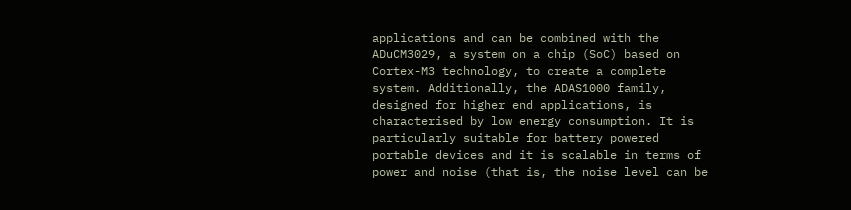applications and can be combined with the ADuCM3029, a system on a chip (SoC) based on Cortex-M3 technology, to create a complete system. Additionally, the ADAS1000 family, designed for higher end applications, is characterised by low energy consumption. It is particularly suitable for battery powered portable devices and it is scalable in terms of power and noise (that is, the noise level can be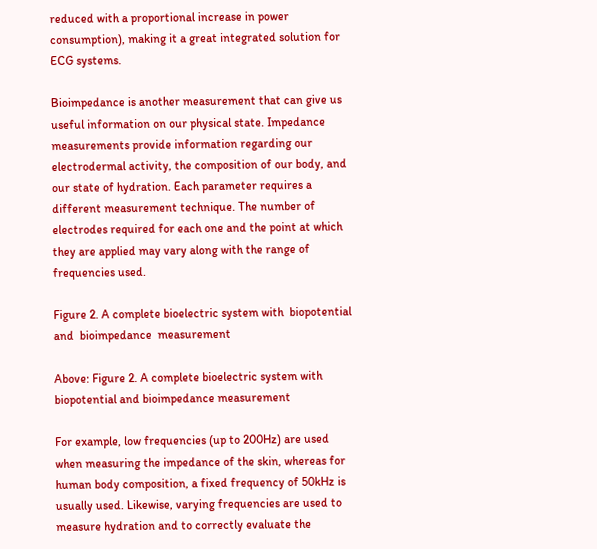reduced with a proportional increase in power consumption), making it a great integrated solution for ECG systems.

Bioimpedance is another measurement that can give us useful information on our physical state. Impedance measurements provide information regarding our electrodermal activity, the composition of our body, and our state of hydration. Each parameter requires a different measurement technique. The number of electrodes required for each one and the point at which they are applied may vary along with the range of frequencies used.

Figure 2. A complete bioelectric system with  biopotential and  bioimpedance  measurement

Above: Figure 2. A complete bioelectric system with biopotential and bioimpedance measurement

For example, low frequencies (up to 200Hz) are used when measuring the impedance of the skin, whereas for human body composition, a fixed frequency of 50kHz is usually used. Likewise, varying frequencies are used to measure hydration and to correctly evaluate the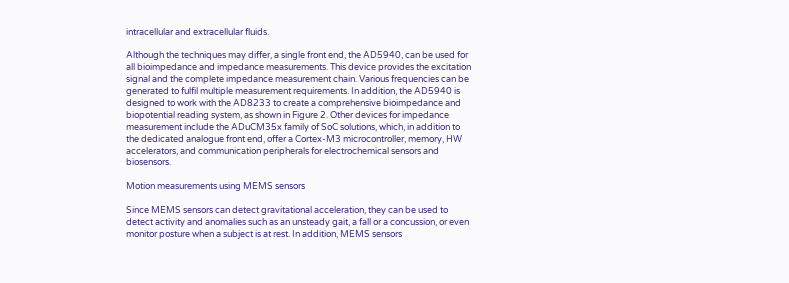intracellular and extracellular fluids.

Although the techniques may differ, a single front end, the AD5940, can be used for all bioimpedance and impedance measurements. This device provides the excitation signal and the complete impedance measurement chain. Various frequencies can be generated to fulfil multiple measurement requirements. In addition, the AD5940 is designed to work with the AD8233 to create a comprehensive bioimpedance and biopotential reading system, as shown in Figure 2. Other devices for impedance measurement include the ADuCM35x family of SoC solutions, which, in addition to the dedicated analogue front end, offer a Cortex-M3 microcontroller, memory, HW accelerators, and communication peripherals for electrochemical sensors and biosensors.

Motion measurements using MEMS sensors

Since MEMS sensors can detect gravitational acceleration, they can be used to detect activity and anomalies such as an unsteady gait, a fall or a concussion, or even monitor posture when a subject is at rest. In addition, MEMS sensors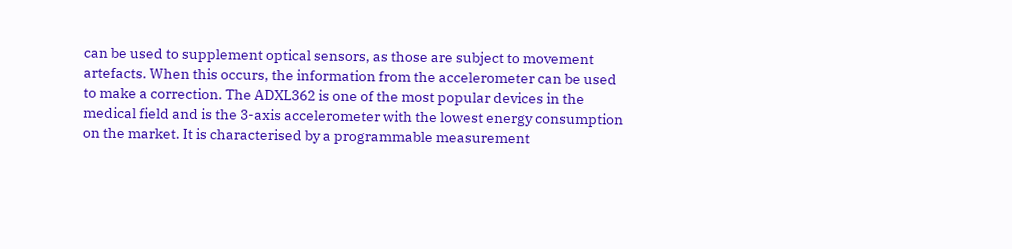can be used to supplement optical sensors, as those are subject to movement artefacts. When this occurs, the information from the accelerometer can be used to make a correction. The ADXL362 is one of the most popular devices in the medical field and is the 3-axis accelerometer with the lowest energy consumption on the market. It is characterised by a programmable measurement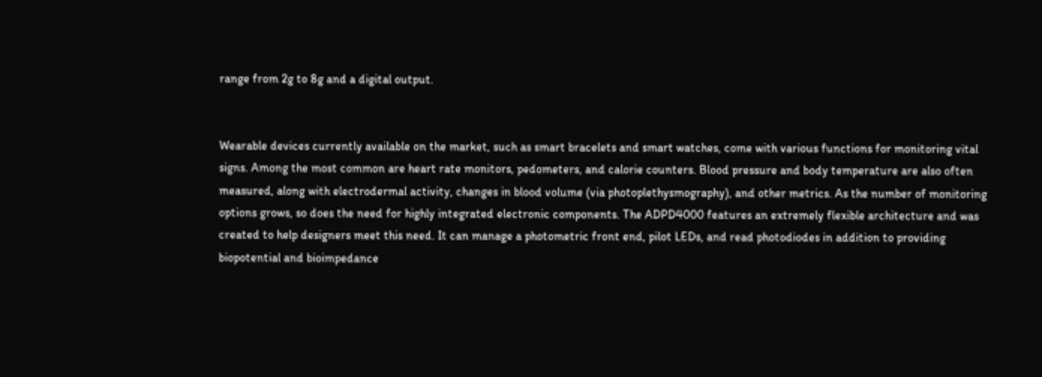range from 2g to 8g and a digital output.


Wearable devices currently available on the market, such as smart bracelets and smart watches, come with various functions for monitoring vital signs. Among the most common are heart rate monitors, pedometers, and calorie counters. Blood pressure and body temperature are also often measured, along with electrodermal activity, changes in blood volume (via photoplethysmography), and other metrics. As the number of monitoring options grows, so does the need for highly integrated electronic components. The ADPD4000 features an extremely flexible architecture and was created to help designers meet this need. It can manage a photometric front end, pilot LEDs, and read photodiodes in addition to providing biopotential and bioimpedance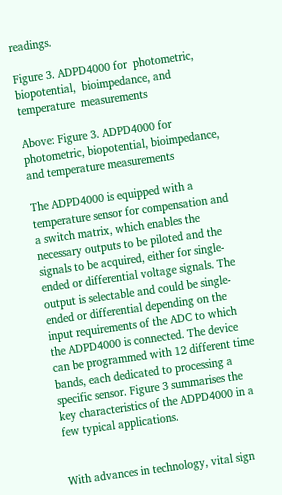readings.

Figure 3. ADPD4000 for  photometric,  biopotential,  bioimpedance, and temperature  measurements

Above: Figure 3. ADPD4000 for photometric, biopotential, bioimpedance, and temperature measurements

The ADPD4000 is equipped with a temperature sensor for compensation and a switch matrix, which enables the necessary outputs to be piloted and the signals to be acquired, either for single-ended or differential voltage signals. The output is selectable and could be single-ended or differential depending on the input requirements of the ADC to which the ADPD4000 is connected. The device can be programmed with 12 different time bands, each dedicated to processing a specific sensor. Figure 3 summarises the key characteristics of the ADPD4000 in a few typical applications.


With advances in technology, vital sign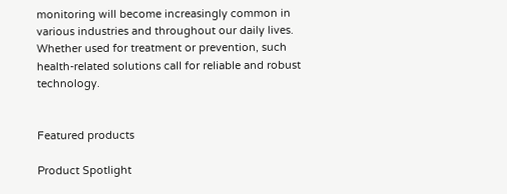monitoring will become increasingly common in various industries and throughout our daily lives. Whether used for treatment or prevention, such health-related solutions call for reliable and robust technology.


Featured products

Product Spotlight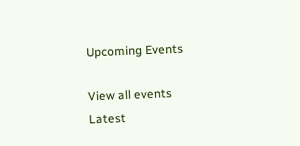Upcoming Events

View all events
Latest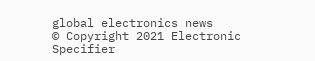global electronics news
© Copyright 2021 Electronic Specifier